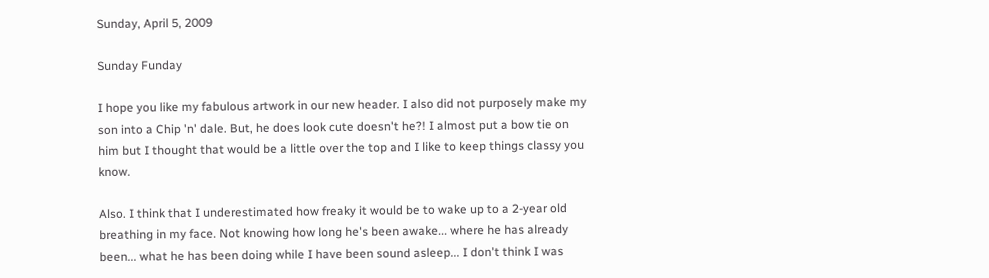Sunday, April 5, 2009

Sunday Funday

I hope you like my fabulous artwork in our new header. I also did not purposely make my son into a Chip 'n' dale. But, he does look cute doesn't he?! I almost put a bow tie on him but I thought that would be a little over the top and I like to keep things classy you know.

Also. I think that I underestimated how freaky it would be to wake up to a 2-year old breathing in my face. Not knowing how long he's been awake... where he has already been... what he has been doing while I have been sound asleep... I don't think I was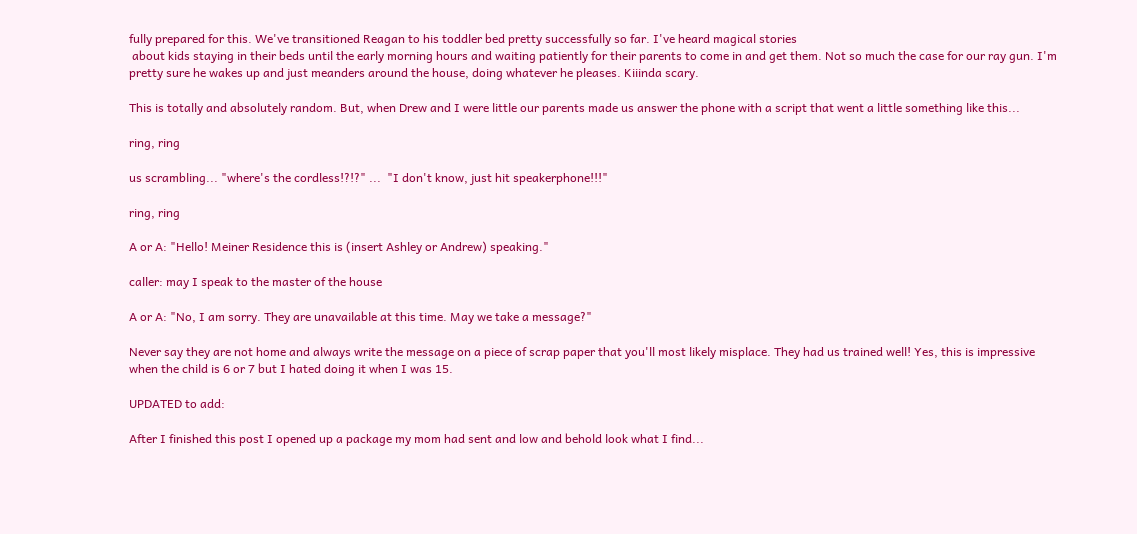fully prepared for this. We've transitioned Reagan to his toddler bed pretty successfully so far. I've heard magical stories
 about kids staying in their beds until the early morning hours and waiting patiently for their parents to come in and get them. Not so much the case for our ray gun. I'm pretty sure he wakes up and just meanders around the house, doing whatever he pleases. Kiiinda scary.

This is totally and absolutely random. But, when Drew and I were little our parents made us answer the phone with a script that went a little something like this...

ring, ring

us scrambling... "where's the cordless!?!?" ...  "I don't know, just hit speakerphone!!!"

ring, ring

A or A: "Hello! Meiner Residence this is (insert Ashley or Andrew) speaking."

caller: may I speak to the master of the house

A or A: "No, I am sorry. They are unavailable at this time. May we take a message?"

Never say they are not home and always write the message on a piece of scrap paper that you'll most likely misplace. They had us trained well! Yes, this is impressive when the child is 6 or 7 but I hated doing it when I was 15.

UPDATED to add:

After I finished this post I opened up a package my mom had sent and low and behold look what I find...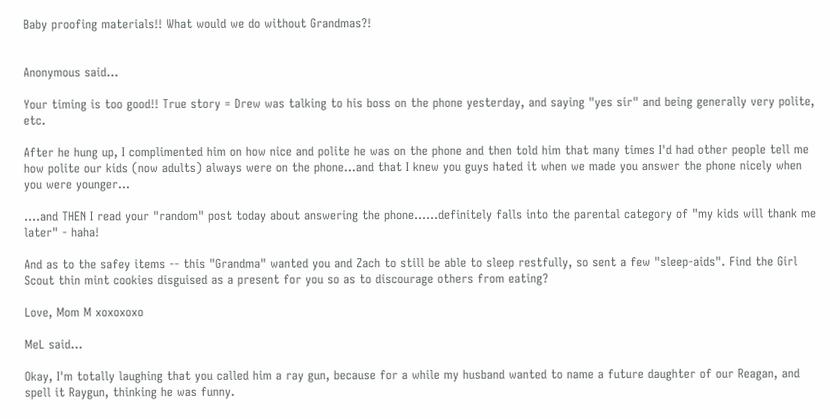Baby proofing materials!! What would we do without Grandmas?!


Anonymous said...

Your timing is too good!! True story = Drew was talking to his boss on the phone yesterday, and saying "yes sir" and being generally very polite, etc.

After he hung up, I complimented him on how nice and polite he was on the phone and then told him that many times I'd had other people tell me how polite our kids (now adults) always were on the phone...and that I knew you guys hated it when we made you answer the phone nicely when you were younger...

....and THEN I read your "random" post today about answering the phone......definitely falls into the parental category of "my kids will thank me later" - haha!

And as to the safey items -- this "Grandma" wanted you and Zach to still be able to sleep restfully, so sent a few "sleep-aids". Find the Girl Scout thin mint cookies disguised as a present for you so as to discourage others from eating?

Love, Mom M xoxoxoxo

MeL said...

Okay, I'm totally laughing that you called him a ray gun, because for a while my husband wanted to name a future daughter of our Reagan, and spell it Raygun, thinking he was funny.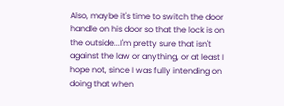Also, maybe it's time to switch the door handle on his door so that the lock is on the outside...I'm pretty sure that isn't against the law or anything, or at least I hope not, since I was fully intending on doing that when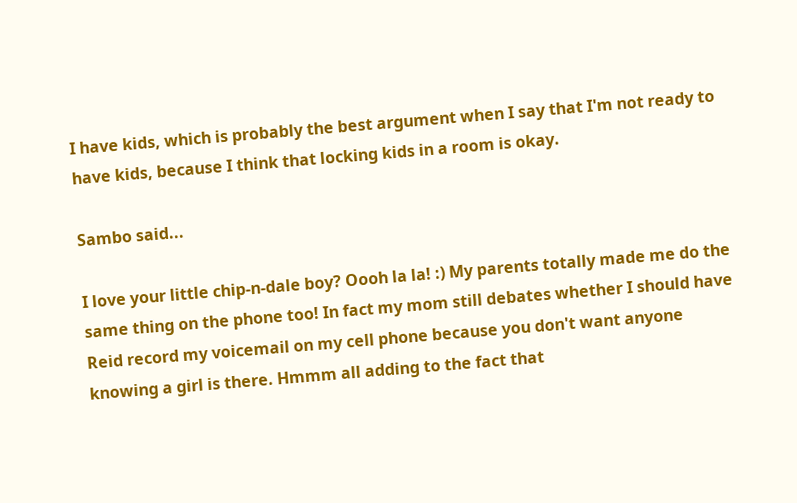I have kids, which is probably the best argument when I say that I'm not ready to have kids, because I think that locking kids in a room is okay.

Sambo said...

I love your little chip-n-dale boy? Oooh la la! :) My parents totally made me do the same thing on the phone too! In fact my mom still debates whether I should have Reid record my voicemail on my cell phone because you don't want anyone knowing a girl is there. Hmmm all adding to the fact that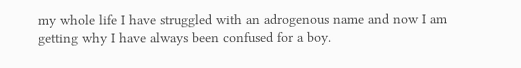my whole life I have struggled with an adrogenous name and now I am getting why I have always been confused for a boy.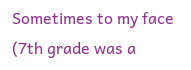Sometimes to my face (7th grade was a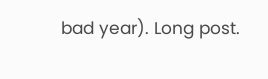bad year). Long post.